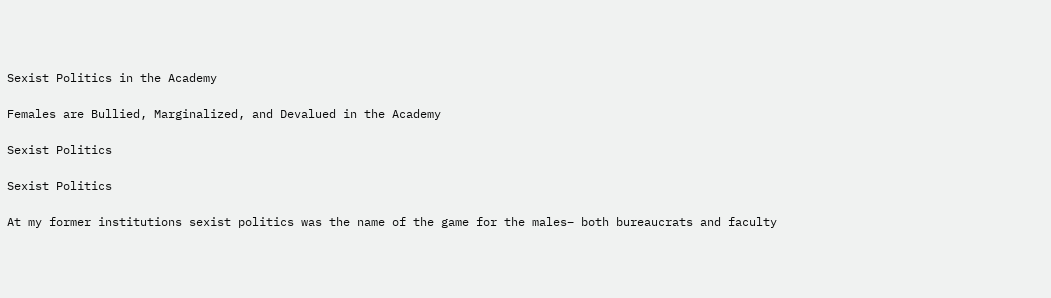Sexist Politics in the Academy

Females are Bullied, Marginalized, and Devalued in the Academy

Sexist Politics

Sexist Politics

At my former institutions sexist politics was the name of the game for the males– both bureaucrats and faculty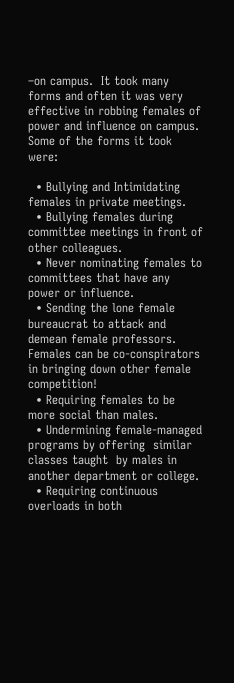–on campus.  It took many forms and often it was very effective in robbing females of power and influence on campus.  Some of the forms it took were:

  • Bullying and Intimidating females in private meetings.
  • Bullying females during committee meetings in front of other colleagues.
  • Never nominating females to committees that have any power or influence.
  • Sending the lone female bureaucrat to attack and demean female professors.  Females can be co-conspirators in bringing down other female competition!
  • Requiring females to be more social than males.
  • Undermining female-managed programs by offering  similar classes taught  by males in another department or college.
  • Requiring continuous overloads in both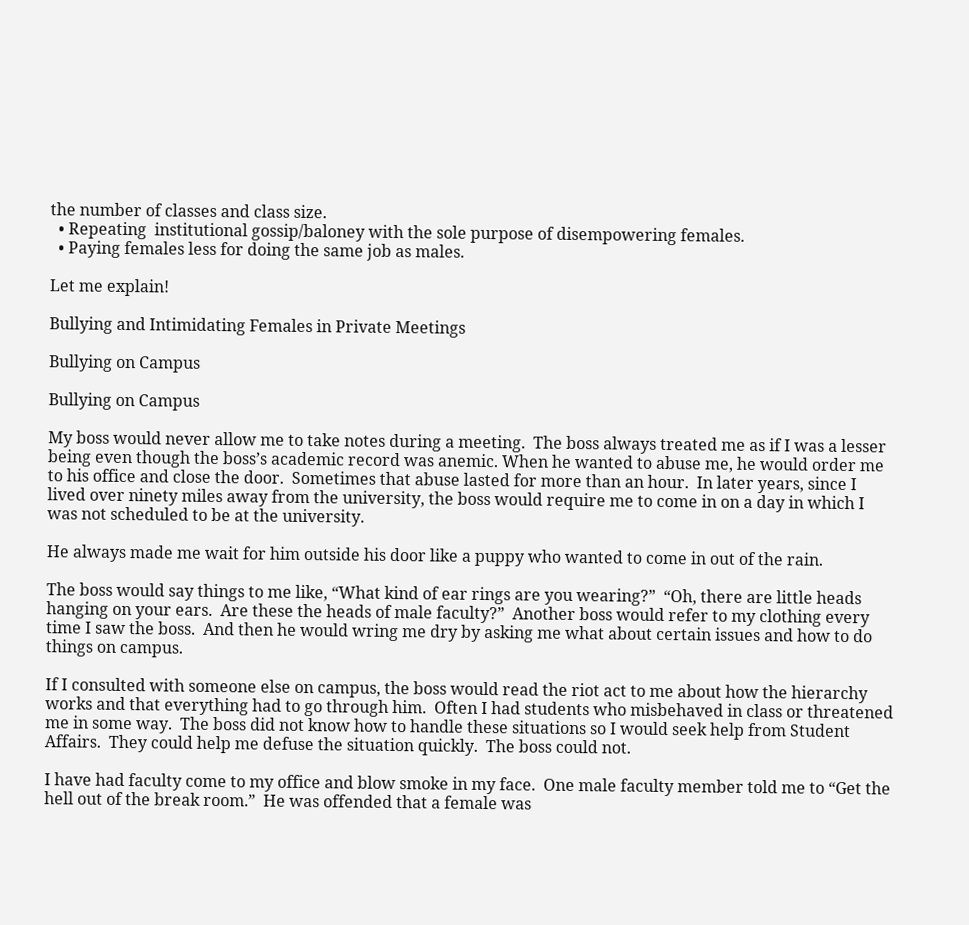the number of classes and class size.
  • Repeating  institutional gossip/baloney with the sole purpose of disempowering females.
  • Paying females less for doing the same job as males.

Let me explain!

Bullying and Intimidating Females in Private Meetings

Bullying on Campus

Bullying on Campus

My boss would never allow me to take notes during a meeting.  The boss always treated me as if I was a lesser being even though the boss’s academic record was anemic. When he wanted to abuse me, he would order me to his office and close the door.  Sometimes that abuse lasted for more than an hour.  In later years, since I lived over ninety miles away from the university, the boss would require me to come in on a day in which I was not scheduled to be at the university.

He always made me wait for him outside his door like a puppy who wanted to come in out of the rain.

The boss would say things to me like, “What kind of ear rings are you wearing?”  “Oh, there are little heads hanging on your ears.  Are these the heads of male faculty?”  Another boss would refer to my clothing every time I saw the boss.  And then he would wring me dry by asking me what about certain issues and how to do things on campus.

If I consulted with someone else on campus, the boss would read the riot act to me about how the hierarchy works and that everything had to go through him.  Often I had students who misbehaved in class or threatened me in some way.  The boss did not know how to handle these situations so I would seek help from Student Affairs.  They could help me defuse the situation quickly.  The boss could not.

I have had faculty come to my office and blow smoke in my face.  One male faculty member told me to “Get the hell out of the break room.”  He was offended that a female was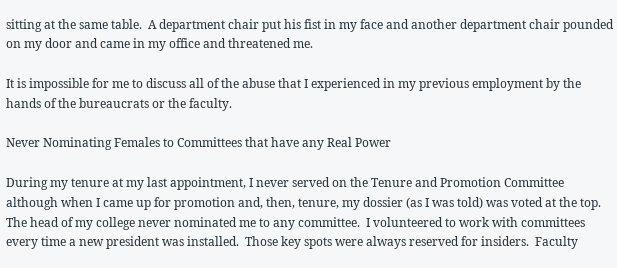sitting at the same table.  A department chair put his fist in my face and another department chair pounded on my door and came in my office and threatened me.

It is impossible for me to discuss all of the abuse that I experienced in my previous employment by the hands of the bureaucrats or the faculty.

Never Nominating Females to Committees that have any Real Power

During my tenure at my last appointment, I never served on the Tenure and Promotion Committee although when I came up for promotion and, then, tenure, my dossier (as I was told) was voted at the top.  The head of my college never nominated me to any committee.  I volunteered to work with committees every time a new president was installed.  Those key spots were always reserved for insiders.  Faculty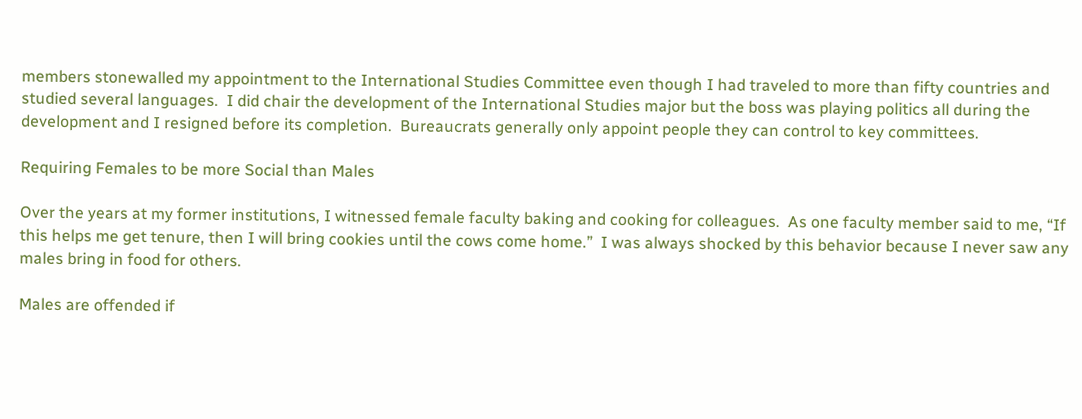members stonewalled my appointment to the International Studies Committee even though I had traveled to more than fifty countries and studied several languages.  I did chair the development of the International Studies major but the boss was playing politics all during the development and I resigned before its completion.  Bureaucrats generally only appoint people they can control to key committees.

Requiring Females to be more Social than Males

Over the years at my former institutions, I witnessed female faculty baking and cooking for colleagues.  As one faculty member said to me, “If this helps me get tenure, then I will bring cookies until the cows come home.”  I was always shocked by this behavior because I never saw any males bring in food for others.

Males are offended if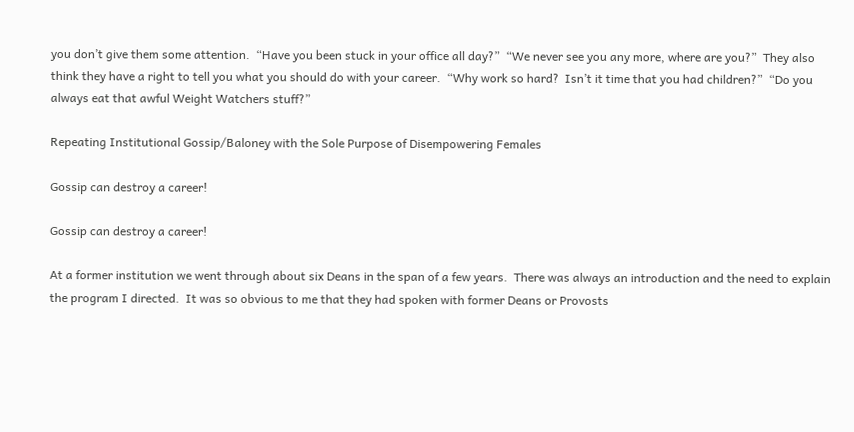you don’t give them some attention.  “Have you been stuck in your office all day?”  “We never see you any more, where are you?”  They also think they have a right to tell you what you should do with your career.  “Why work so hard?  Isn’t it time that you had children?”  “Do you always eat that awful Weight Watchers stuff?”

Repeating Institutional Gossip/Baloney with the Sole Purpose of Disempowering Females

Gossip can destroy a career!

Gossip can destroy a career!

At a former institution we went through about six Deans in the span of a few years.  There was always an introduction and the need to explain the program I directed.  It was so obvious to me that they had spoken with former Deans or Provosts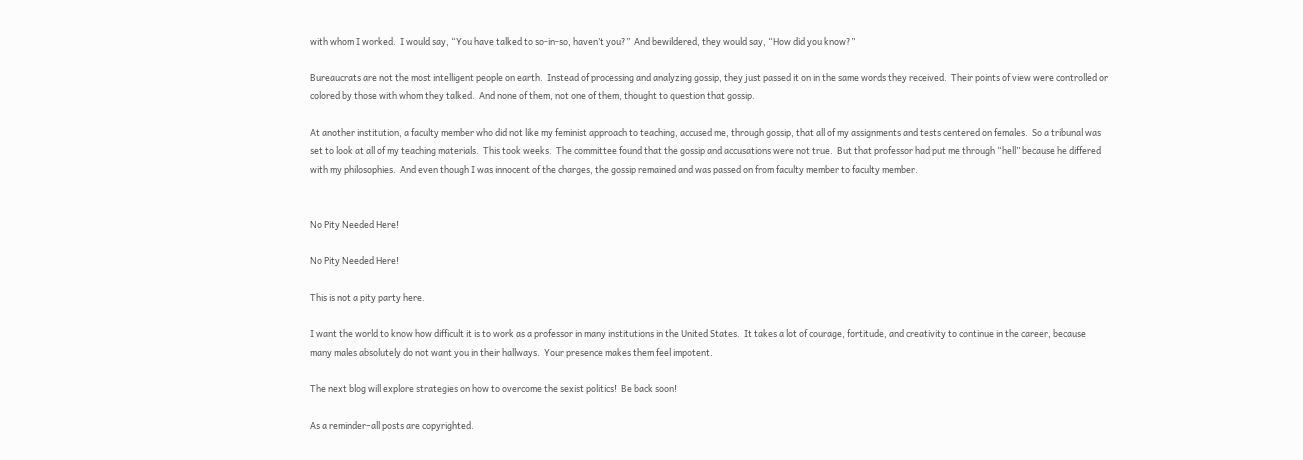with whom I worked.  I would say, “You have talked to so-in-so, haven’t you?”  And bewildered, they would say, “How did you know?”

Bureaucrats are not the most intelligent people on earth.  Instead of processing and analyzing gossip, they just passed it on in the same words they received.  Their points of view were controlled or colored by those with whom they talked.  And none of them, not one of them, thought to question that gossip.

At another institution, a faculty member who did not like my feminist approach to teaching, accused me, through gossip, that all of my assignments and tests centered on females.  So a tribunal was set to look at all of my teaching materials.  This took weeks.  The committee found that the gossip and accusations were not true.  But that professor had put me through “hell” because he differed with my philosophies.  And even though I was innocent of the charges, the gossip remained and was passed on from faculty member to faculty member.


No Pity Needed Here!

No Pity Needed Here!

This is not a pity party here.

I want the world to know how difficult it is to work as a professor in many institutions in the United States.  It takes a lot of courage, fortitude, and creativity to continue in the career, because many males absolutely do not want you in their hallways.  Your presence makes them feel impotent.

The next blog will explore strategies on how to overcome the sexist politics!  Be back soon!

As a reminder–all posts are copyrighted.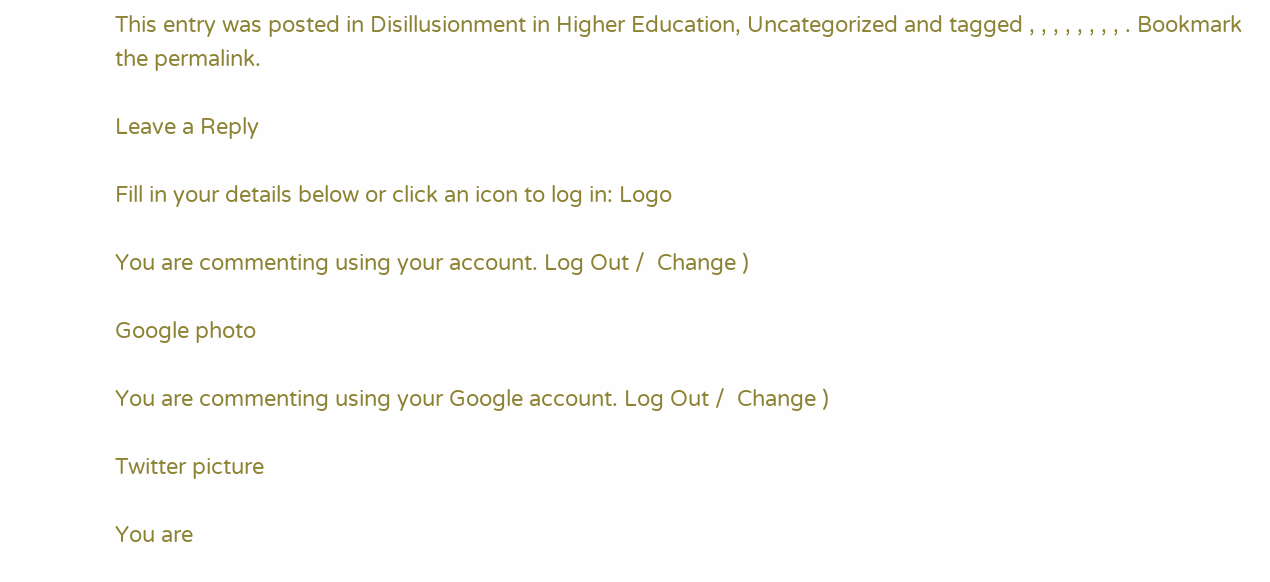This entry was posted in Disillusionment in Higher Education, Uncategorized and tagged , , , , , , , , . Bookmark the permalink.

Leave a Reply

Fill in your details below or click an icon to log in: Logo

You are commenting using your account. Log Out /  Change )

Google photo

You are commenting using your Google account. Log Out /  Change )

Twitter picture

You are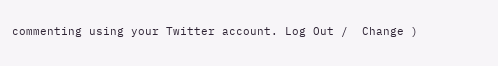commenting using your Twitter account. Log Out /  Change )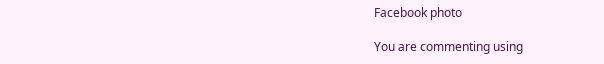Facebook photo

You are commenting using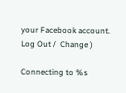your Facebook account. Log Out /  Change )

Connecting to %s